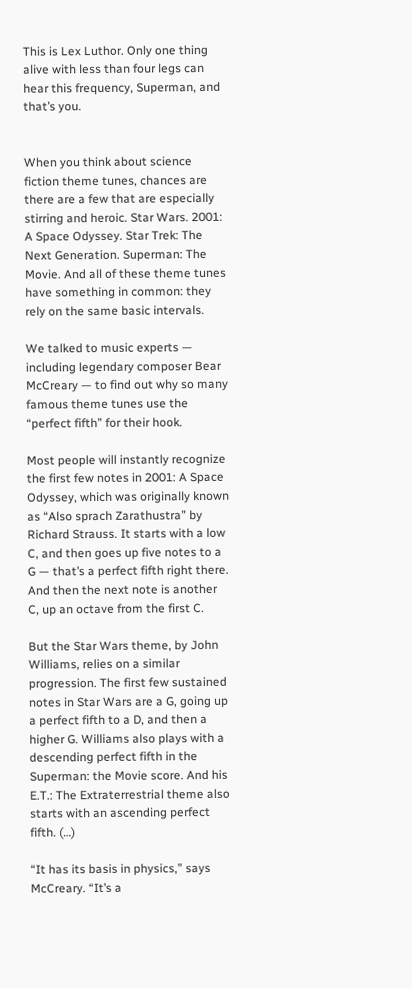This is Lex Luthor. Only one thing alive with less than four legs can hear this frequency, Superman, and that’s you.


When you think about science fiction theme tunes, chances are there are a few that are especially stirring and heroic. Star Wars. 2001: A Space Odyssey. Star Trek: The Next Generation. Superman: The Movie. And all of these theme tunes have something in common: they rely on the same basic intervals.

We talked to music experts — including legendary composer Bear McCreary — to find out why so many famous theme tunes use the “perfect fifth” for their hook.

Most people will instantly recognize the first few notes in 2001: A Space Odyssey, which was originally known as “Also sprach Zarathustra” by Richard Strauss. It starts with a low C, and then goes up five notes to a G — that’s a perfect fifth right there. And then the next note is another C, up an octave from the first C.

But the Star Wars theme, by John Williams, relies on a similar progression. The first few sustained notes in Star Wars are a G, going up a perfect fifth to a D, and then a higher G. Williams also plays with a descending perfect fifth in the Superman: the Movie score. And his E.T.: The Extraterrestrial theme also starts with an ascending perfect fifth. (…)

“It has its basis in physics,” says McCreary. “It’s a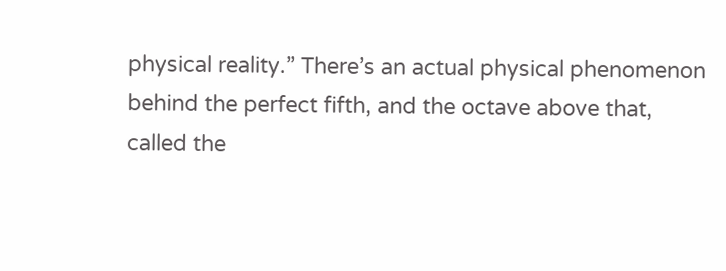physical reality.” There’s an actual physical phenomenon behind the perfect fifth, and the octave above that, called the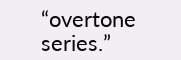“overtone series.”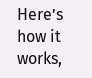Here’s how it works,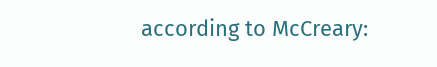according to McCreary: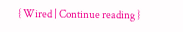{ Wired | Continue reading }